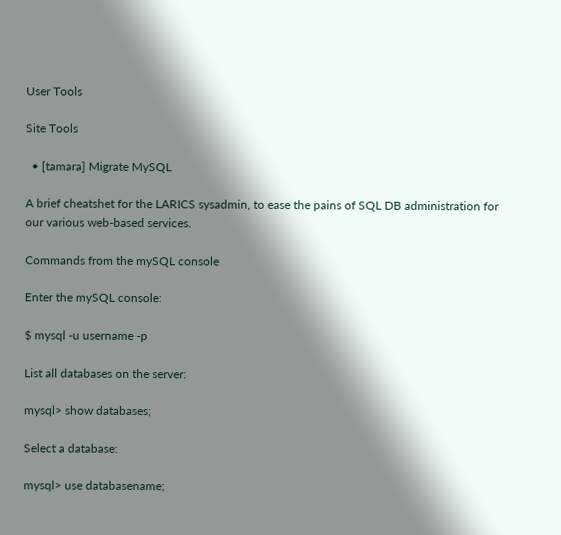User Tools

Site Tools

  • [tamara] Migrate MySQL

A brief cheatshet for the LARICS sysadmin, to ease the pains of SQL DB administration for our various web-based services.

Commands from the mySQL console

Enter the mySQL console:

$ mysql -u username -p

List all databases on the server:

mysql> show databases;

Select a database:

mysql> use databasename;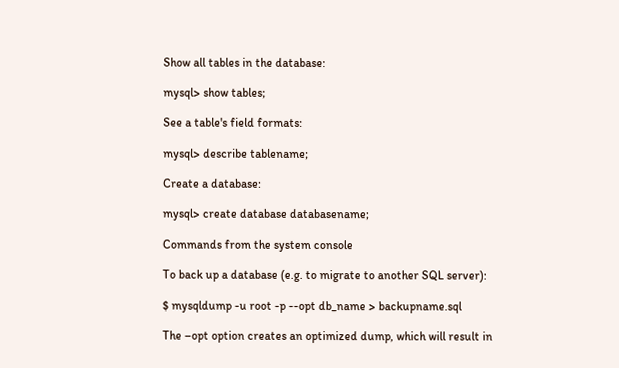Show all tables in the database:

mysql> show tables;

See a table's field formats:

mysql> describe tablename;

Create a database:

mysql> create database databasename;

Commands from the system console

To back up a database (e.g. to migrate to another SQL server):

$ mysqldump -u root -p --opt db_name > backupname.sql

The –opt option creates an optimized dump, which will result in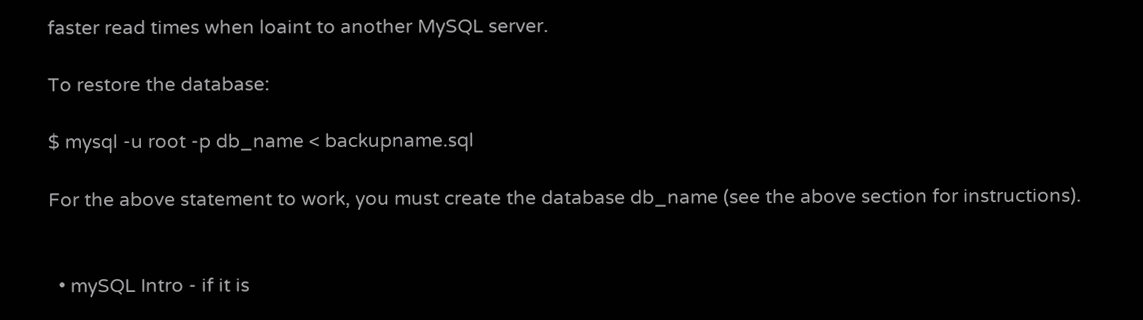faster read times when loaint to another MySQL server.

To restore the database:

$ mysql -u root -p db_name < backupname.sql

For the above statement to work, you must create the database db_name (see the above section for instructions).


  • mySQL Intro - if it is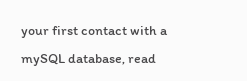your first contact with a mySQL database, read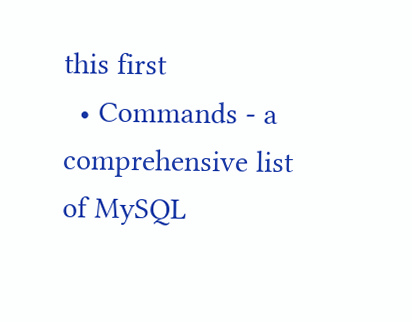this first
  • Commands - a comprehensive list of MySQL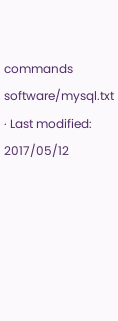commands
software/mysql.txt · Last modified: 2017/05/12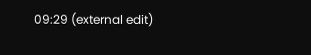09:29 (external edit)